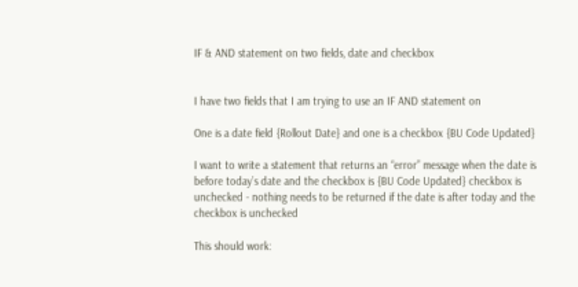IF & AND statement on two fields, date and checkbox


I have two fields that I am trying to use an IF AND statement on

One is a date field {Rollout Date} and one is a checkbox {BU Code Updated}

I want to write a statement that returns an “error” message when the date is before today’s date and the checkbox is {BU Code Updated} checkbox is unchecked - nothing needs to be returned if the date is after today and the checkbox is unchecked

This should work: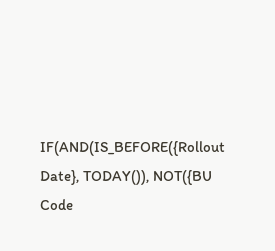IF(AND(IS_BEFORE({Rollout Date}, TODAY()), NOT({BU Code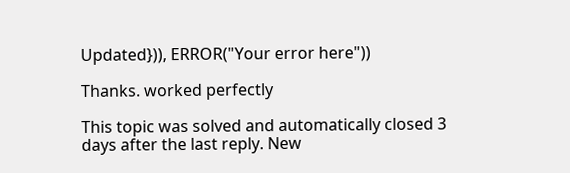Updated})), ERROR("Your error here"))

Thanks. worked perfectly

This topic was solved and automatically closed 3 days after the last reply. New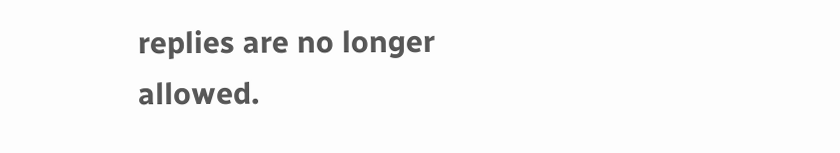replies are no longer allowed.